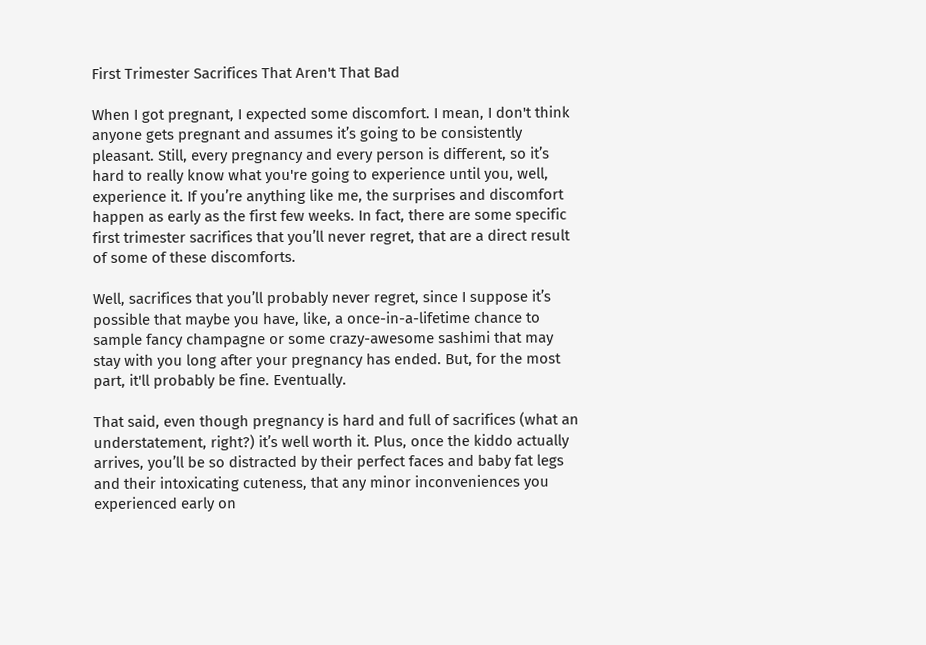First Trimester Sacrifices That Aren't That Bad

When I got pregnant, I expected some discomfort. I mean, I don't think anyone gets pregnant and assumes it’s going to be consistently pleasant. Still, every pregnancy and every person is different, so it’s hard to really know what you're going to experience until you, well, experience it. If you’re anything like me, the surprises and discomfort happen as early as the first few weeks. In fact, there are some specific first trimester sacrifices that you’ll never regret, that are a direct result of some of these discomforts.

Well, sacrifices that you’ll probably never regret, since I suppose it’s possible that maybe you have, like, a once-in-a-lifetime chance to sample fancy champagne or some crazy-awesome sashimi that may stay with you long after your pregnancy has ended. But, for the most part, it'll probably be fine. Eventually.

That said, even though pregnancy is hard and full of sacrifices (what an understatement, right?) it’s well worth it. Plus, once the kiddo actually arrives, you’ll be so distracted by their perfect faces and baby fat legs and their intoxicating cuteness, that any minor inconveniences you experienced early on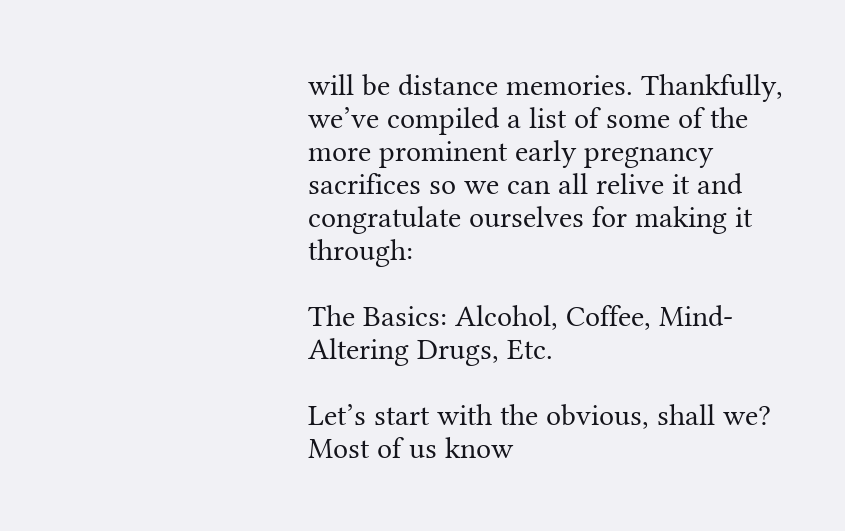will be distance memories. Thankfully, we’ve compiled a list of some of the more prominent early pregnancy sacrifices so we can all relive it and congratulate ourselves for making it through:

The Basics: Alcohol, Coffee, Mind-Altering Drugs, Etc.

Let’s start with the obvious, shall we? Most of us know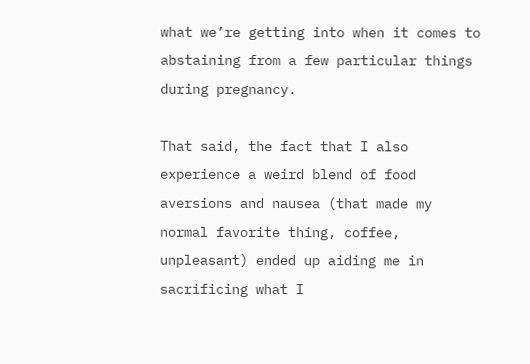what we’re getting into when it comes to abstaining from a few particular things during pregnancy.

That said, the fact that I also experience a weird blend of food aversions and nausea (that made my normal favorite thing, coffee, unpleasant) ended up aiding me in sacrificing what I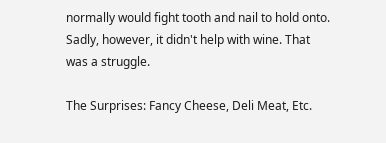normally would fight tooth and nail to hold onto. Sadly, however, it didn't help with wine. That was a struggle.

The Surprises: Fancy Cheese, Deli Meat, Etc.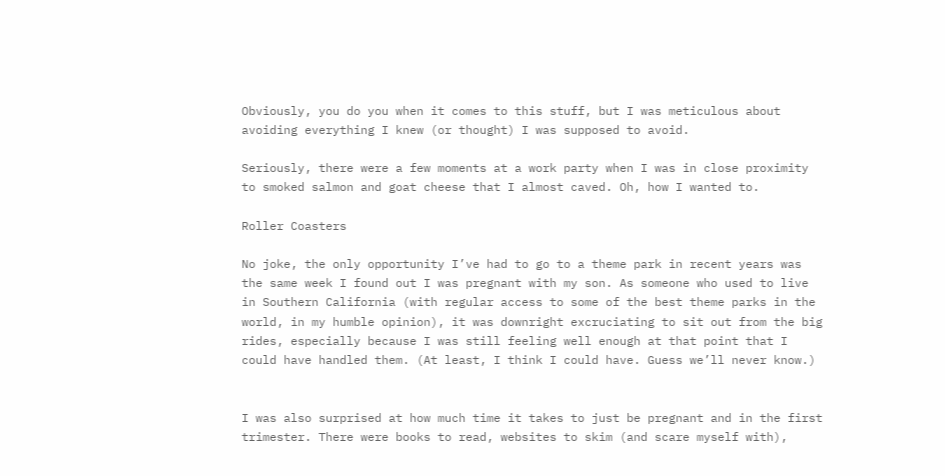Obviously, you do you when it comes to this stuff, but I was meticulous about avoiding everything I knew (or thought) I was supposed to avoid.

Seriously, there were a few moments at a work party when I was in close proximity to smoked salmon and goat cheese that I almost caved. Oh, how I wanted to.

Roller Coasters

No joke, the only opportunity I’ve had to go to a theme park in recent years was the same week I found out I was pregnant with my son. As someone who used to live in Southern California (with regular access to some of the best theme parks in the world, in my humble opinion), it was downright excruciating to sit out from the big rides, especially because I was still feeling well enough at that point that I could have handled them. (At least, I think I could have. Guess we’ll never know.)


I was also surprised at how much time it takes to just be pregnant and in the first trimester. There were books to read, websites to skim (and scare myself with),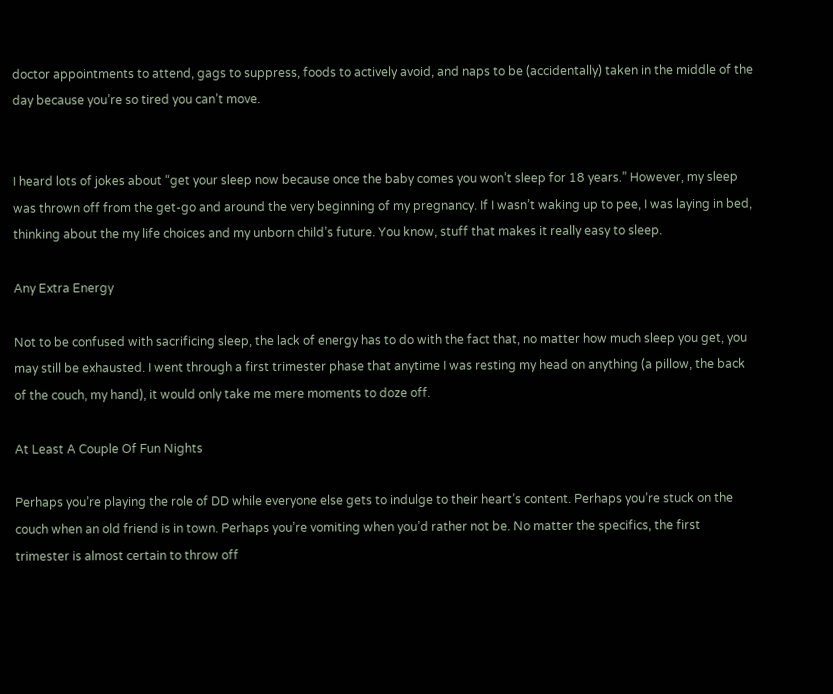doctor appointments to attend, gags to suppress, foods to actively avoid, and naps to be (accidentally) taken in the middle of the day because you’re so tired you can’t move.


I heard lots of jokes about “get your sleep now because once the baby comes you won’t sleep for 18 years.” However, my sleep was thrown off from the get-go and around the very beginning of my pregnancy. If I wasn’t waking up to pee, I was laying in bed, thinking about the my life choices and my unborn child’s future. You know, stuff that makes it really easy to sleep.

Any Extra Energy

Not to be confused with sacrificing sleep, the lack of energy has to do with the fact that, no matter how much sleep you get, you may still be exhausted. I went through a first trimester phase that anytime I was resting my head on anything (a pillow, the back of the couch, my hand), it would only take me mere moments to doze off.

At Least A Couple Of Fun Nights

Perhaps you’re playing the role of DD while everyone else gets to indulge to their heart’s content. Perhaps you’re stuck on the couch when an old friend is in town. Perhaps you’re vomiting when you’d rather not be. No matter the specifics, the first trimester is almost certain to throw off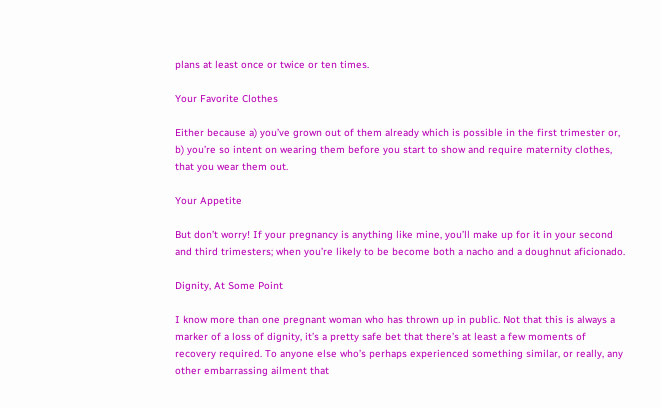plans at least once or twice or ten times.

Your Favorite Clothes

Either because a) you’ve grown out of them already which is possible in the first trimester or, b) you’re so intent on wearing them before you start to show and require maternity clothes, that you wear them out.

Your Appetite

But don’t worry! If your pregnancy is anything like mine, you’ll make up for it in your second and third trimesters; when you’re likely to be become both a nacho and a doughnut aficionado.

Dignity, At Some Point

I know more than one pregnant woman who has thrown up in public. Not that this is always a marker of a loss of dignity, it’s a pretty safe bet that there’s at least a few moments of recovery required. To anyone else who’s perhaps experienced something similar, or really, any other embarrassing ailment that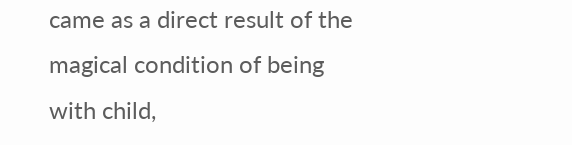came as a direct result of the magical condition of being with child,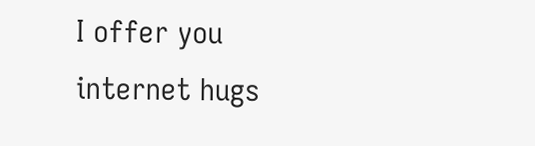I offer you internet hugs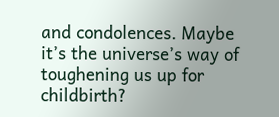and condolences. Maybe it’s the universe’s way of toughening us up for childbirth?